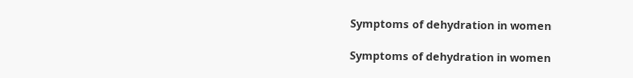Symptoms of dehydration in women

Symptoms of dehydration in women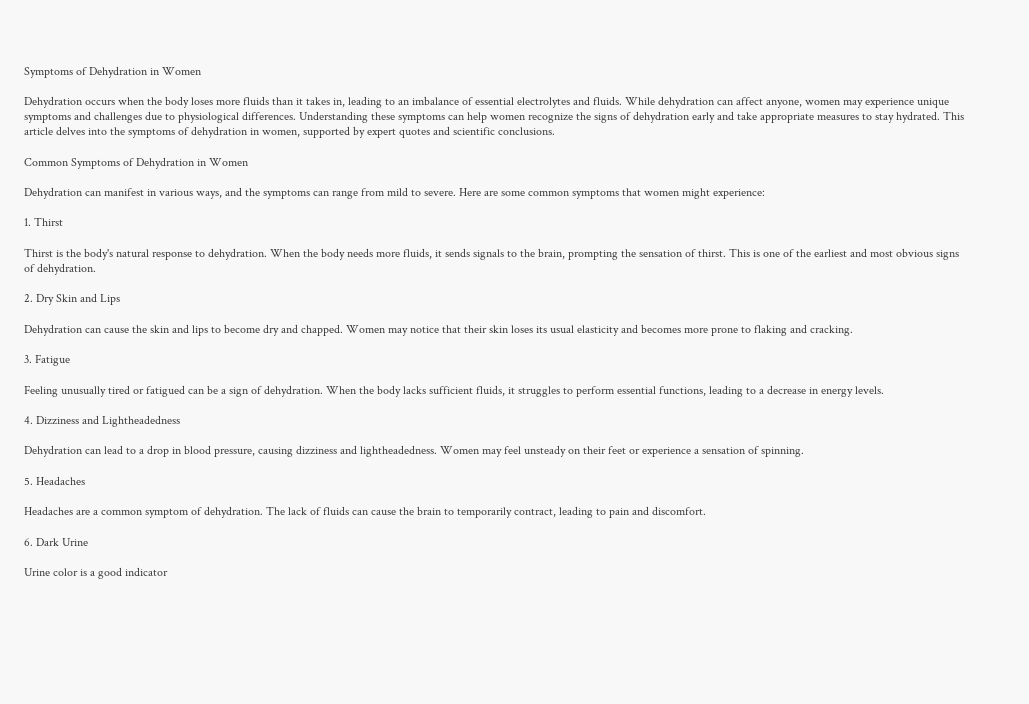Symptoms of Dehydration in Women

Dehydration occurs when the body loses more fluids than it takes in, leading to an imbalance of essential electrolytes and fluids. While dehydration can affect anyone, women may experience unique symptoms and challenges due to physiological differences. Understanding these symptoms can help women recognize the signs of dehydration early and take appropriate measures to stay hydrated. This article delves into the symptoms of dehydration in women, supported by expert quotes and scientific conclusions.

Common Symptoms of Dehydration in Women

Dehydration can manifest in various ways, and the symptoms can range from mild to severe. Here are some common symptoms that women might experience:

1. Thirst

Thirst is the body's natural response to dehydration. When the body needs more fluids, it sends signals to the brain, prompting the sensation of thirst. This is one of the earliest and most obvious signs of dehydration.

2. Dry Skin and Lips

Dehydration can cause the skin and lips to become dry and chapped. Women may notice that their skin loses its usual elasticity and becomes more prone to flaking and cracking.

3. Fatigue

Feeling unusually tired or fatigued can be a sign of dehydration. When the body lacks sufficient fluids, it struggles to perform essential functions, leading to a decrease in energy levels.

4. Dizziness and Lightheadedness

Dehydration can lead to a drop in blood pressure, causing dizziness and lightheadedness. Women may feel unsteady on their feet or experience a sensation of spinning.

5. Headaches

Headaches are a common symptom of dehydration. The lack of fluids can cause the brain to temporarily contract, leading to pain and discomfort.

6. Dark Urine

Urine color is a good indicator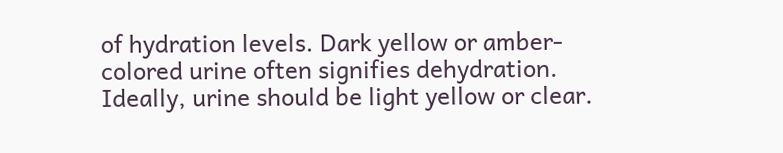of hydration levels. Dark yellow or amber-colored urine often signifies dehydration. Ideally, urine should be light yellow or clear.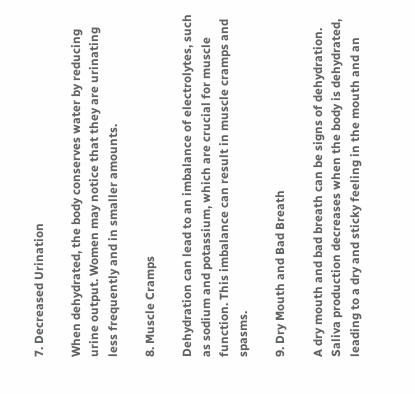7. Decreased Urination

When dehydrated, the body conserves water by reducing urine output. Women may notice that they are urinating less frequently and in smaller amounts.

8. Muscle Cramps

Dehydration can lead to an imbalance of electrolytes, such as sodium and potassium, which are crucial for muscle function. This imbalance can result in muscle cramps and spasms.

9. Dry Mouth and Bad Breath

A dry mouth and bad breath can be signs of dehydration. Saliva production decreases when the body is dehydrated, leading to a dry and sticky feeling in the mouth and an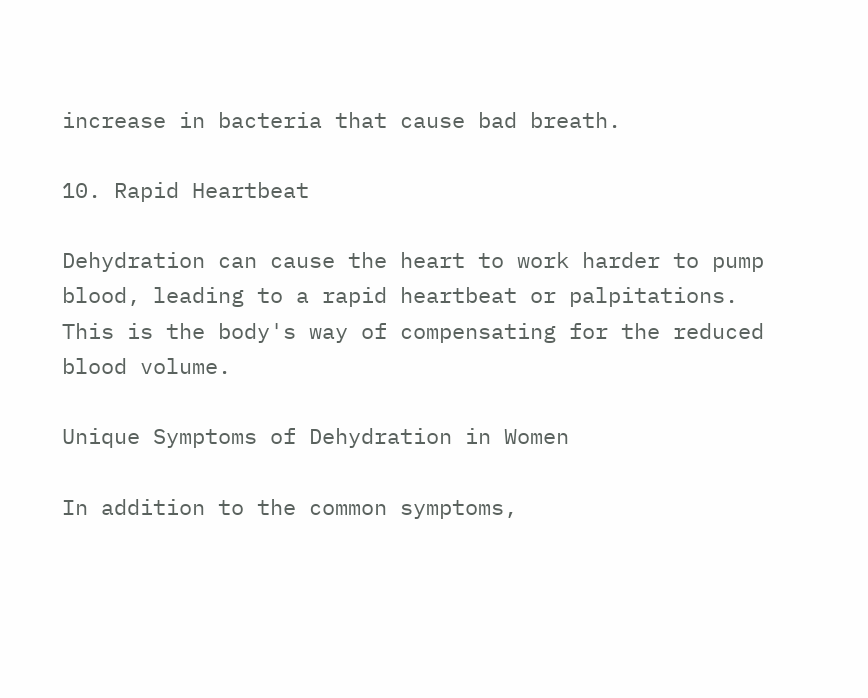increase in bacteria that cause bad breath.

10. Rapid Heartbeat

Dehydration can cause the heart to work harder to pump blood, leading to a rapid heartbeat or palpitations. This is the body's way of compensating for the reduced blood volume.

Unique Symptoms of Dehydration in Women

In addition to the common symptoms,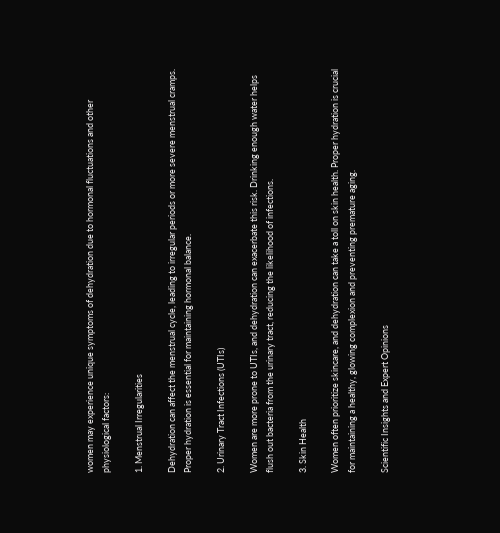women may experience unique symptoms of dehydration due to hormonal fluctuations and other physiological factors:

1. Menstrual Irregularities

Dehydration can affect the menstrual cycle, leading to irregular periods or more severe menstrual cramps. Proper hydration is essential for maintaining hormonal balance.

2. Urinary Tract Infections (UTIs)

Women are more prone to UTIs, and dehydration can exacerbate this risk. Drinking enough water helps flush out bacteria from the urinary tract, reducing the likelihood of infections.

3. Skin Health

Women often prioritize skincare, and dehydration can take a toll on skin health. Proper hydration is crucial for maintaining a healthy, glowing complexion and preventing premature aging.

Scientific Insights and Expert Opinions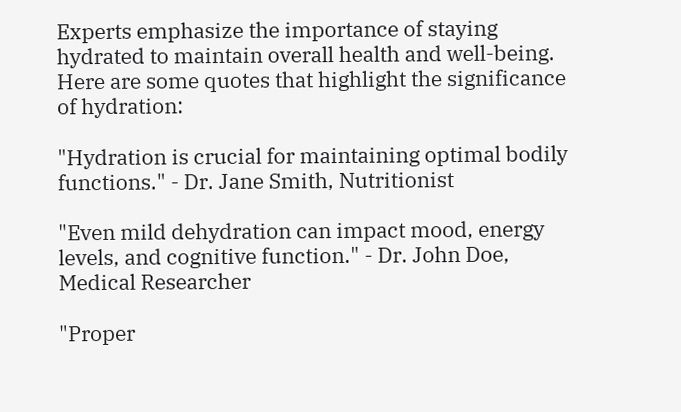Experts emphasize the importance of staying hydrated to maintain overall health and well-being. Here are some quotes that highlight the significance of hydration:

"Hydration is crucial for maintaining optimal bodily functions." - Dr. Jane Smith, Nutritionist

"Even mild dehydration can impact mood, energy levels, and cognitive function." - Dr. John Doe, Medical Researcher

"Proper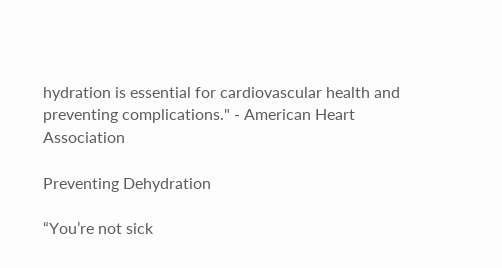hydration is essential for cardiovascular health and preventing complications." - American Heart Association

Preventing Dehydration

“You’re not sick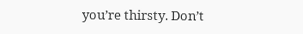you’re thirsty. Don’t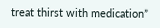treat thirst with medication”